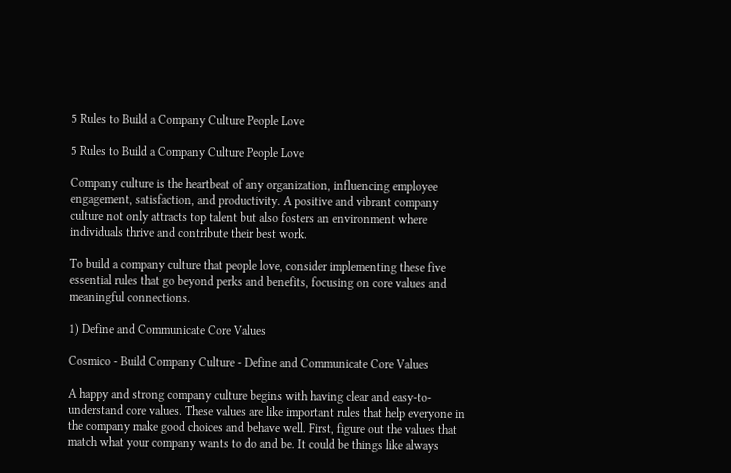5 Rules to Build a Company Culture People Love

5 Rules to Build a Company Culture People Love

Company culture is the heartbeat of any organization, influencing employee engagement, satisfaction, and productivity. A positive and vibrant company culture not only attracts top talent but also fosters an environment where individuals thrive and contribute their best work.

To build a company culture that people love, consider implementing these five essential rules that go beyond perks and benefits, focusing on core values and meaningful connections.

1) Define and Communicate Core Values

Cosmico - Build Company Culture - Define and Communicate Core Values

A happy and strong company culture begins with having clear and easy-to-understand core values. These values are like important rules that help everyone in the company make good choices and behave well. First, figure out the values that match what your company wants to do and be. It could be things like always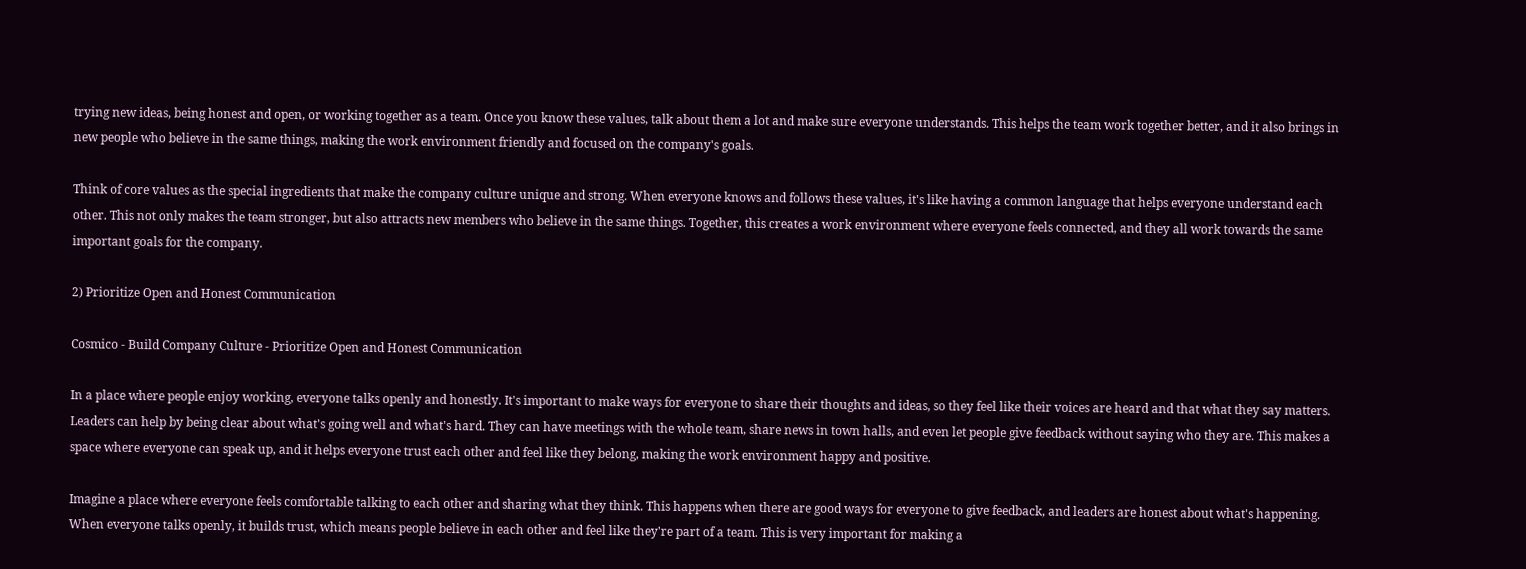trying new ideas, being honest and open, or working together as a team. Once you know these values, talk about them a lot and make sure everyone understands. This helps the team work together better, and it also brings in new people who believe in the same things, making the work environment friendly and focused on the company's goals.

Think of core values as the special ingredients that make the company culture unique and strong. When everyone knows and follows these values, it's like having a common language that helps everyone understand each other. This not only makes the team stronger, but also attracts new members who believe in the same things. Together, this creates a work environment where everyone feels connected, and they all work towards the same important goals for the company.

2) Prioritize Open and Honest Communication

Cosmico - Build Company Culture - Prioritize Open and Honest Communication

In a place where people enjoy working, everyone talks openly and honestly. It's important to make ways for everyone to share their thoughts and ideas, so they feel like their voices are heard and that what they say matters. Leaders can help by being clear about what's going well and what's hard. They can have meetings with the whole team, share news in town halls, and even let people give feedback without saying who they are. This makes a space where everyone can speak up, and it helps everyone trust each other and feel like they belong, making the work environment happy and positive.

Imagine a place where everyone feels comfortable talking to each other and sharing what they think. This happens when there are good ways for everyone to give feedback, and leaders are honest about what's happening. When everyone talks openly, it builds trust, which means people believe in each other and feel like they're part of a team. This is very important for making a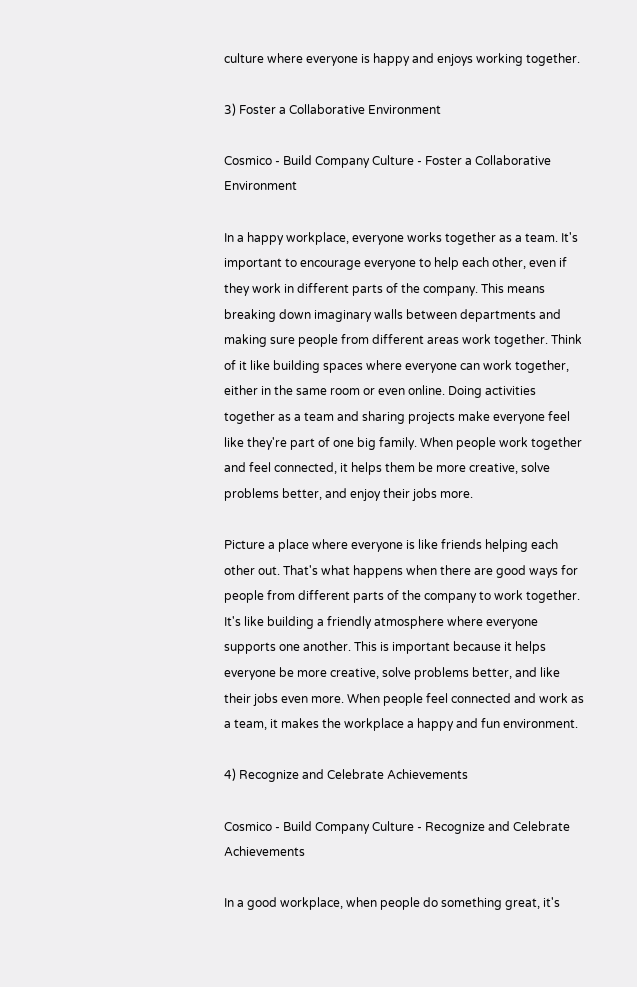culture where everyone is happy and enjoys working together.

3) Foster a Collaborative Environment

Cosmico - Build Company Culture - Foster a Collaborative Environment

In a happy workplace, everyone works together as a team. It's important to encourage everyone to help each other, even if they work in different parts of the company. This means breaking down imaginary walls between departments and making sure people from different areas work together. Think of it like building spaces where everyone can work together, either in the same room or even online. Doing activities together as a team and sharing projects make everyone feel like they're part of one big family. When people work together and feel connected, it helps them be more creative, solve problems better, and enjoy their jobs more.

Picture a place where everyone is like friends helping each other out. That's what happens when there are good ways for people from different parts of the company to work together. It's like building a friendly atmosphere where everyone supports one another. This is important because it helps everyone be more creative, solve problems better, and like their jobs even more. When people feel connected and work as a team, it makes the workplace a happy and fun environment.

4) Recognize and Celebrate Achievements

Cosmico - Build Company Culture - Recognize and Celebrate Achievements

In a good workplace, when people do something great, it's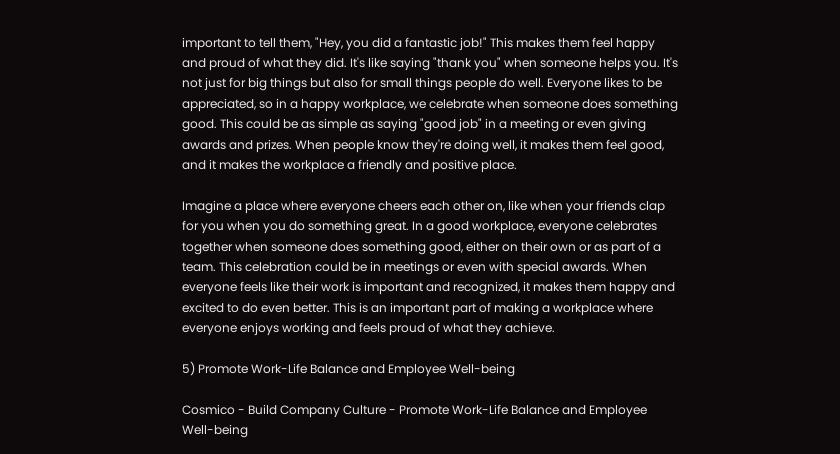important to tell them, "Hey, you did a fantastic job!" This makes them feel happy and proud of what they did. It's like saying "thank you" when someone helps you. It's not just for big things but also for small things people do well. Everyone likes to be appreciated, so in a happy workplace, we celebrate when someone does something good. This could be as simple as saying "good job" in a meeting or even giving awards and prizes. When people know they're doing well, it makes them feel good, and it makes the workplace a friendly and positive place.

Imagine a place where everyone cheers each other on, like when your friends clap for you when you do something great. In a good workplace, everyone celebrates together when someone does something good, either on their own or as part of a team. This celebration could be in meetings or even with special awards. When everyone feels like their work is important and recognized, it makes them happy and excited to do even better. This is an important part of making a workplace where everyone enjoys working and feels proud of what they achieve.

5) Promote Work-Life Balance and Employee Well-being

Cosmico - Build Company Culture - Promote Work-Life Balance and Employee Well-being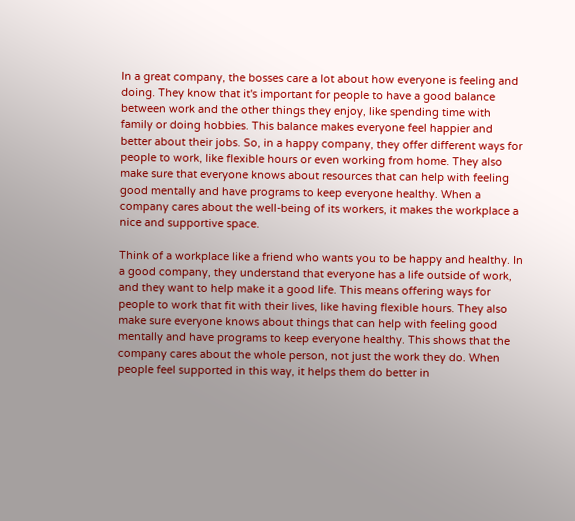In a great company, the bosses care a lot about how everyone is feeling and doing. They know that it's important for people to have a good balance between work and the other things they enjoy, like spending time with family or doing hobbies. This balance makes everyone feel happier and better about their jobs. So, in a happy company, they offer different ways for people to work, like flexible hours or even working from home. They also make sure that everyone knows about resources that can help with feeling good mentally and have programs to keep everyone healthy. When a company cares about the well-being of its workers, it makes the workplace a nice and supportive space.

Think of a workplace like a friend who wants you to be happy and healthy. In a good company, they understand that everyone has a life outside of work, and they want to help make it a good life. This means offering ways for people to work that fit with their lives, like having flexible hours. They also make sure everyone knows about things that can help with feeling good mentally and have programs to keep everyone healthy. This shows that the company cares about the whole person, not just the work they do. When people feel supported in this way, it helps them do better in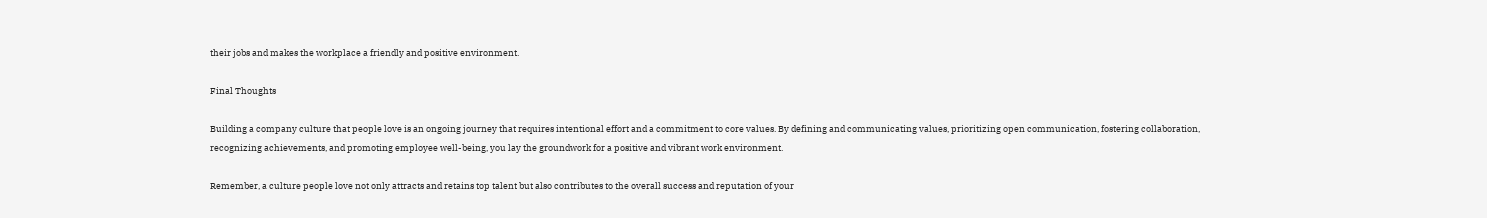their jobs and makes the workplace a friendly and positive environment.

Final Thoughts

Building a company culture that people love is an ongoing journey that requires intentional effort and a commitment to core values. By defining and communicating values, prioritizing open communication, fostering collaboration, recognizing achievements, and promoting employee well-being, you lay the groundwork for a positive and vibrant work environment.

Remember, a culture people love not only attracts and retains top talent but also contributes to the overall success and reputation of your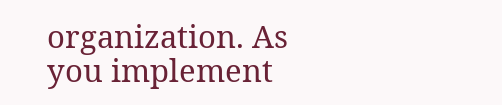organization. As you implement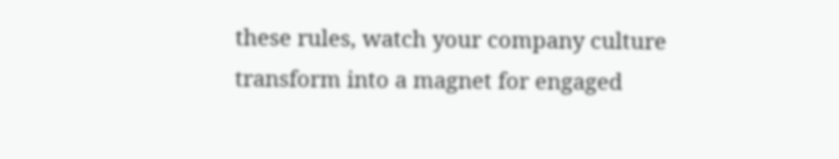these rules, watch your company culture transform into a magnet for engaged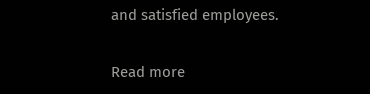and satisfied employees.

Read more